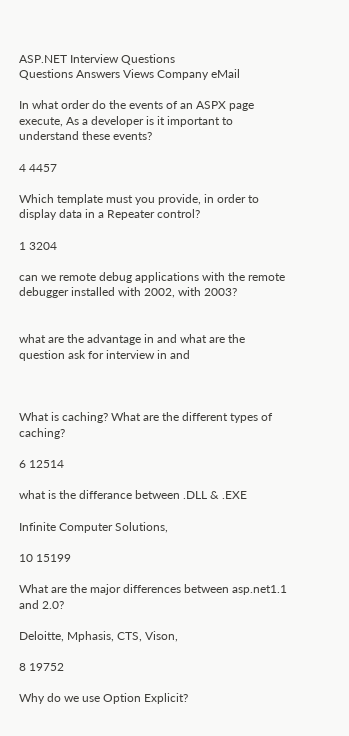ASP.NET Interview Questions
Questions Answers Views Company eMail

In what order do the events of an ASPX page execute, As a developer is it important to understand these events?

4 4457

Which template must you provide, in order to display data in a Repeater control?

1 3204

can we remote debug applications with the remote debugger installed with 2002, with 2003?


what are the advantage in and what are the question ask for interview in and



What is caching? What are the different types of caching?

6 12514

what is the differance between .DLL & .EXE

Infinite Computer Solutions,

10 15199

What are the major differences between asp.net1.1 and 2.0?

Deloitte, Mphasis, CTS, Vison,

8 19752

Why do we use Option Explicit?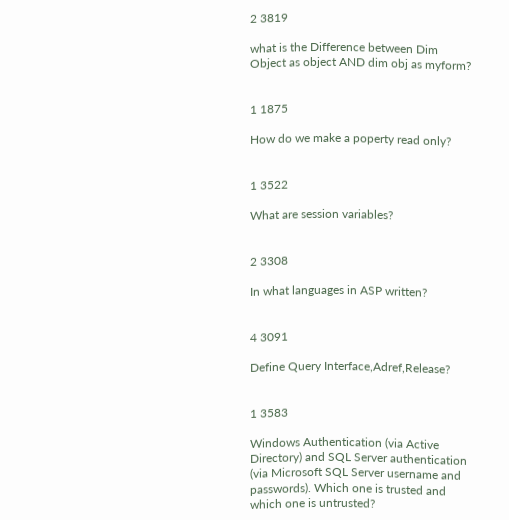2 3819

what is the Difference between Dim Object as object AND dim obj as myform?


1 1875

How do we make a poperty read only?


1 3522

What are session variables?


2 3308

In what languages in ASP written?


4 3091

Define Query Interface,Adref,Release?


1 3583

Windows Authentication (via Active Directory) and SQL Server authentication (via Microsoft SQL Server username and passwords). Which one is trusted and which one is untrusted?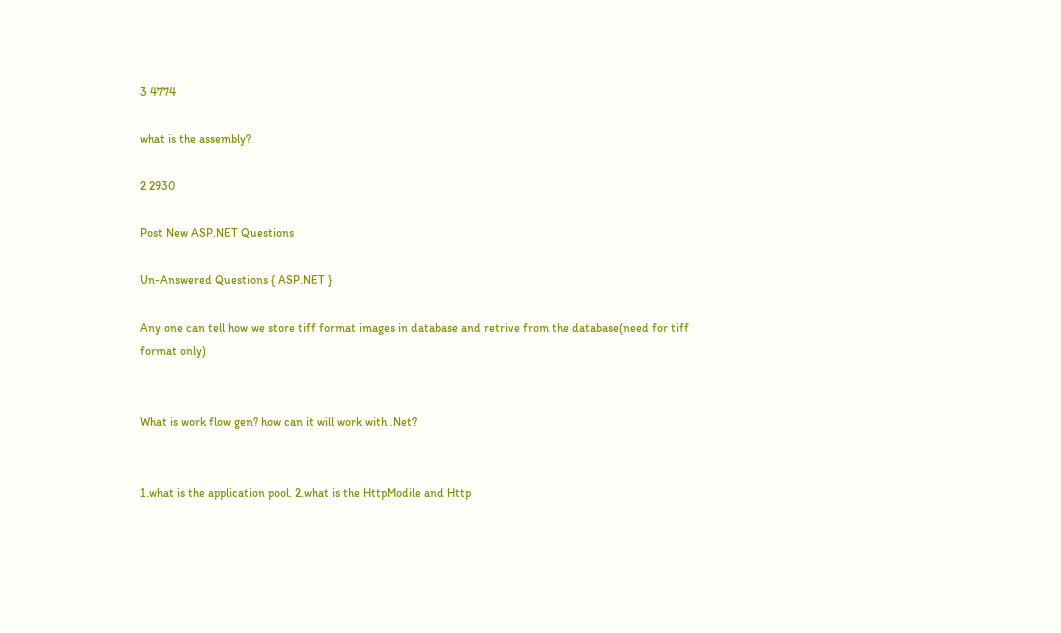3 4774

what is the assembly?

2 2930

Post New ASP.NET Questions

Un-Answered Questions { ASP.NET }

Any one can tell how we store tiff format images in database and retrive from the database(need for tiff format only)


What is work flow gen? how can it will work with .Net?


1.what is the application pool. 2.what is the HttpModile and Http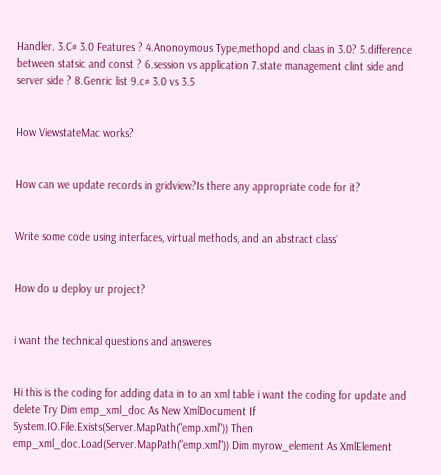Handler. 3.C# 3.0 Features ? 4.Anonoymous Type,methopd and claas in 3.0? 5.difference between statsic and const ? 6.session vs application 7.state management clint side and server side ? 8.Genric list 9.c# 3.0 vs 3.5


How ViewstateMac works?


How can we update records in gridview?Is there any appropriate code for it?


Write some code using interfaces, virtual methods, and an abstract class`


How do u deploy ur project?


i want the technical questions and answeres


Hi this is the coding for adding data in to an xml table i want the coding for update and delete Try Dim emp_xml_doc As New XmlDocument If System.IO.File.Exists(Server.MapPath("emp.xml")) Then emp_xml_doc.Load(Server.MapPath("emp.xml")) Dim myrow_element As XmlElement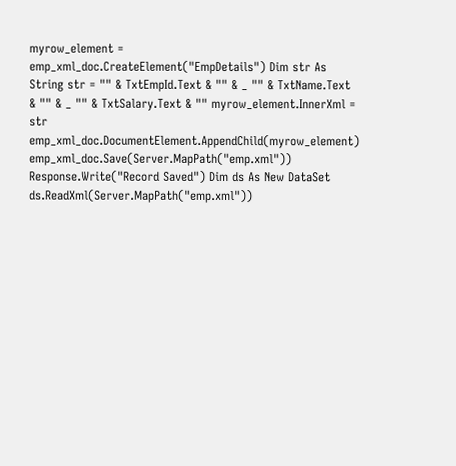myrow_element = emp_xml_doc.CreateElement("EmpDetails") Dim str As String str = "" & TxtEmpId.Text & "" & _ "" & TxtName.Text & "" & _ "" & TxtSalary.Text & "" myrow_element.InnerXml = str emp_xml_doc.DocumentElement.AppendChild(myrow_element) emp_xml_doc.Save(Server.MapPath("emp.xml")) Response.Write("Record Saved") Dim ds As New DataSet ds.ReadXml(Server.MapPath("emp.xml"))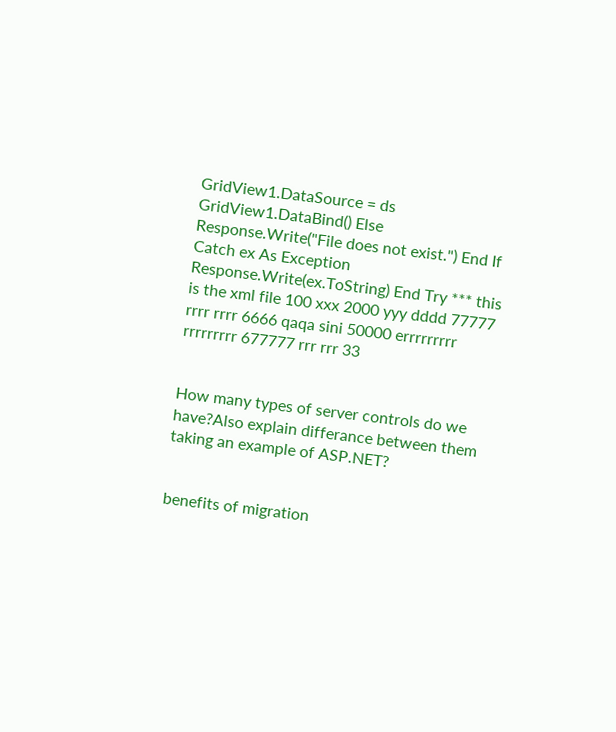GridView1.DataSource = ds GridView1.DataBind() Else Response.Write("File does not exist.") End If Catch ex As Exception Response.Write(ex.ToString) End Try *** this is the xml file 100 xxx 2000 yyy dddd 77777 rrrr rrrr 6666 qaqa sini 50000 errrrrrrrr rrrrrrrrr 677777 rrr rrr 33


How many types of server controls do we have?Also explain differance between them taking an example of ASP.NET?


benefits of migration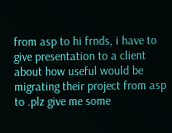from asp to hi frnds, i have to give presentation to a client about how useful would be migrating their project from asp to .plz give me some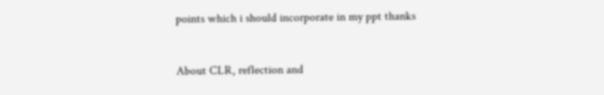points which i should incorporate in my ppt thanks


About CLR, reflection and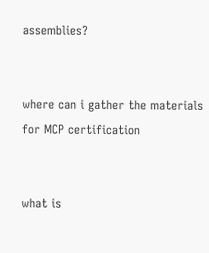assemblies?


where can i gather the materials for MCP certification


what is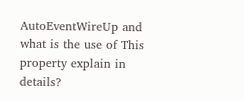AutoEventWireUp and what is the use of This property explain in details?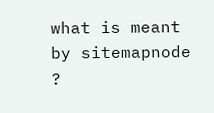what is meant by sitemapnode ?